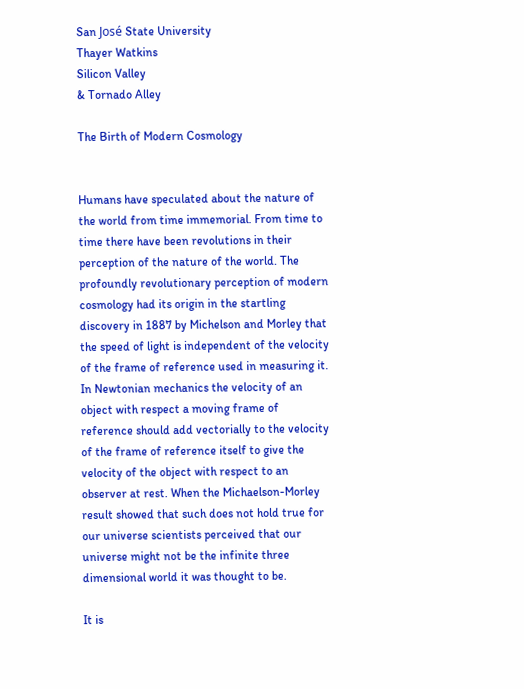San José State University
Thayer Watkins
Silicon Valley
& Tornado Alley

The Birth of Modern Cosmology


Humans have speculated about the nature of the world from time immemorial. From time to time there have been revolutions in their perception of the nature of the world. The profoundly revolutionary perception of modern cosmology had its origin in the startling discovery in 1887 by Michelson and Morley that the speed of light is independent of the velocity of the frame of reference used in measuring it. In Newtonian mechanics the velocity of an object with respect a moving frame of reference should add vectorially to the velocity of the frame of reference itself to give the velocity of the object with respect to an observer at rest. When the Michaelson-Morley result showed that such does not hold true for our universe scientists perceived that our universe might not be the infinite three dimensional world it was thought to be.

It is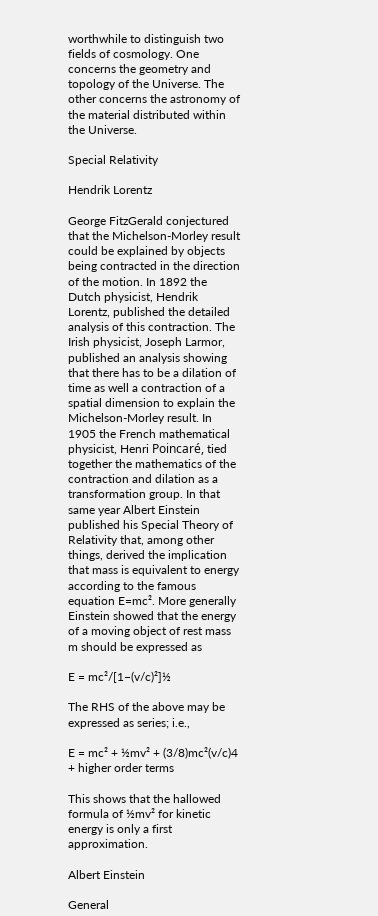worthwhile to distinguish two fields of cosmology. One concerns the geometry and topology of the Universe. The other concerns the astronomy of the material distributed within the Universe.

Special Relativity

Hendrik Lorentz

George FitzGerald conjectured that the Michelson-Morley result could be explained by objects being contracted in the direction of the motion. In 1892 the Dutch physicist, Hendrik Lorentz, published the detailed analysis of this contraction. The Irish physicist, Joseph Larmor, published an analysis showing that there has to be a dilation of time as well a contraction of a spatial dimension to explain the Michelson-Morley result. In 1905 the French mathematical physicist, Henri Poincaré, tied together the mathematics of the contraction and dilation as a transformation group. In that same year Albert Einstein published his Special Theory of Relativity that, among other things, derived the implication that mass is equivalent to energy according to the famous equation E=mc². More generally Einstein showed that the energy of a moving object of rest mass m should be expressed as

E = mc²/[1−(v/c)²]½

The RHS of the above may be expressed as series; i.e.,

E = mc² + ½mv² + (3/8)mc²(v/c)4 + higher order terms

This shows that the hallowed formula of ½mv² for kinetic energy is only a first approximation.

Albert Einstein

General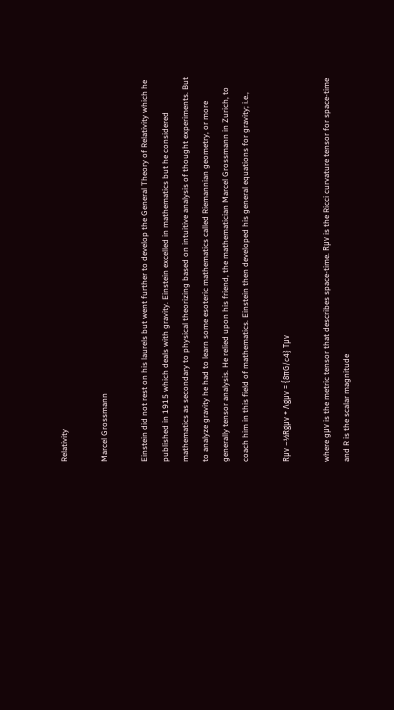Relativity

Marcel Grossmann

Einstein did not rest on his laurels but went further to develop the General Theory of Relativity which he published in 1915 which deals with gravity. Einstein excelled in mathematics but he considered mathematics as secondary to physical theorizing based on intuitive analysis of thought experiments. But to analyze gravity he had to learn some esoteric mathematics called Riemannian geometry, or more generally tensor analysis. He relied upon his friend, the mathematician Marcel Grossmann in Zurich, to coach him in this field of mathematics. Einstein then developed his general equations for gravity; i.e.,

Rμν −½Rgμν + Λgμν = {8πG/c4} Tμν

where gμν is the metric tensor that describes space-time. Rμν is the Ricci curvature tensor for space-time and R is the scalar magnitude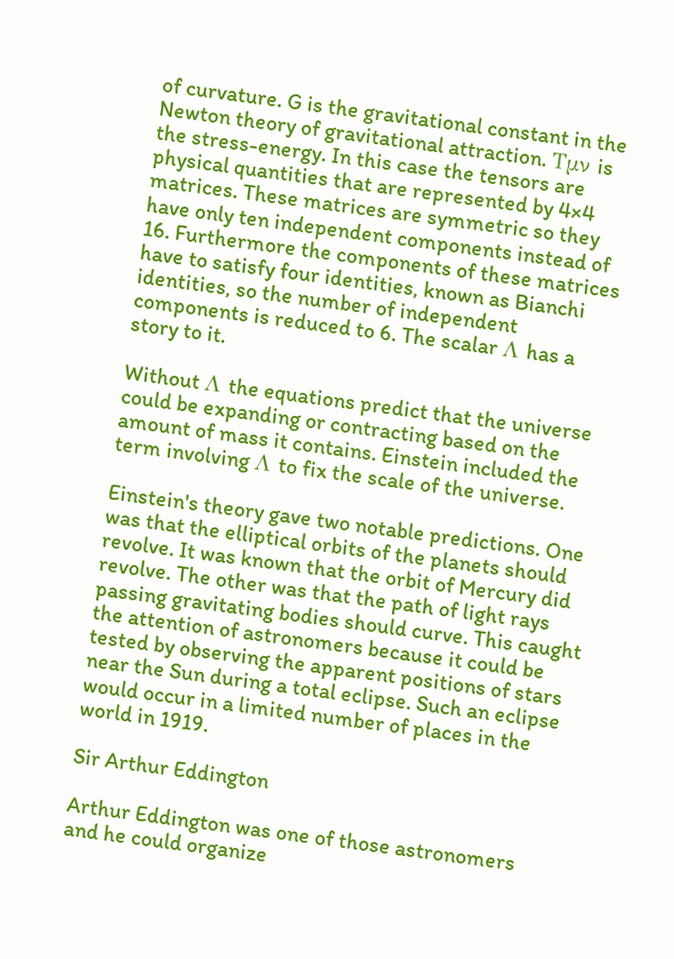of curvature. G is the gravitational constant in the Newton theory of gravitational attraction. Tμν is the stress-energy. In this case the tensors are physical quantities that are represented by 4×4 matrices. These matrices are symmetric so they have only ten independent components instead of 16. Furthermore the components of these matrices have to satisfy four identities, known as Bianchi identities, so the number of independent components is reduced to 6. The scalar Λ has a story to it.

Without Λ the equations predict that the universe could be expanding or contracting based on the amount of mass it contains. Einstein included the term involving Λ to fix the scale of the universe.

Einstein's theory gave two notable predictions. One was that the elliptical orbits of the planets should revolve. It was known that the orbit of Mercury did revolve. The other was that the path of light rays passing gravitating bodies should curve. This caught the attention of astronomers because it could be tested by observing the apparent positions of stars near the Sun during a total eclipse. Such an eclipse would occur in a limited number of places in the world in 1919.

Sir Arthur Eddington

Arthur Eddington was one of those astronomers and he could organize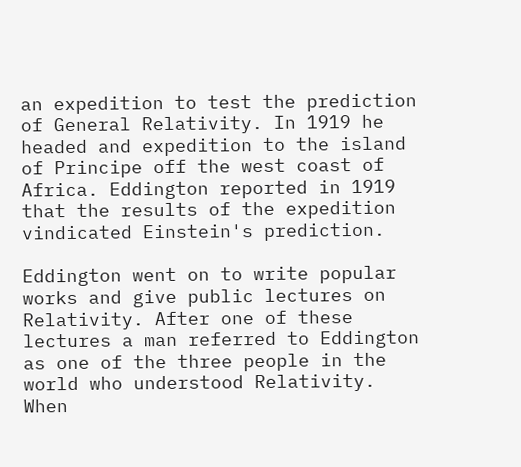an expedition to test the prediction of General Relativity. In 1919 he headed and expedition to the island of Principe off the west coast of Africa. Eddington reported in 1919 that the results of the expedition vindicated Einstein's prediction.

Eddington went on to write popular works and give public lectures on Relativity. After one of these lectures a man referred to Eddington as one of the three people in the world who understood Relativity. When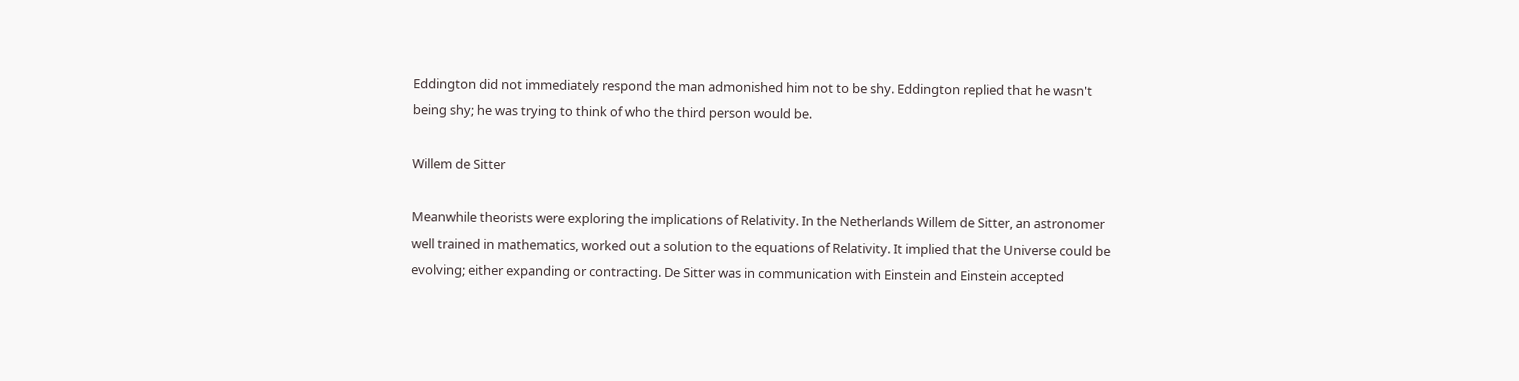Eddington did not immediately respond the man admonished him not to be shy. Eddington replied that he wasn't being shy; he was trying to think of who the third person would be.

Willem de Sitter

Meanwhile theorists were exploring the implications of Relativity. In the Netherlands Willem de Sitter, an astronomer well trained in mathematics, worked out a solution to the equations of Relativity. It implied that the Universe could be evolving; either expanding or contracting. De Sitter was in communication with Einstein and Einstein accepted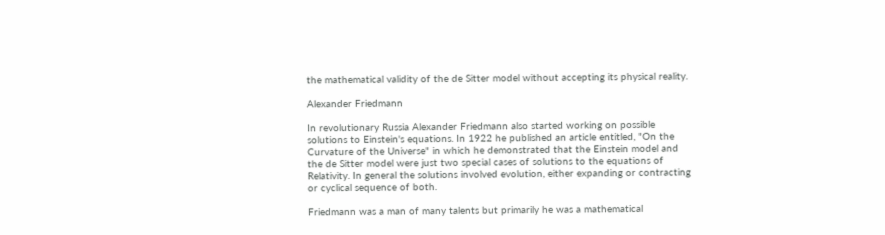the mathematical validity of the de Sitter model without accepting its physical reality.

Alexander Friedmann

In revolutionary Russia Alexander Friedmann also started working on possible solutions to Einstein's equations. In 1922 he published an article entitled, "On the Curvature of the Universe" in which he demonstrated that the Einstein model and the de Sitter model were just two special cases of solutions to the equations of Relativity. In general the solutions involved evolution, either expanding or contracting or cyclical sequence of both.

Friedmann was a man of many talents but primarily he was a mathematical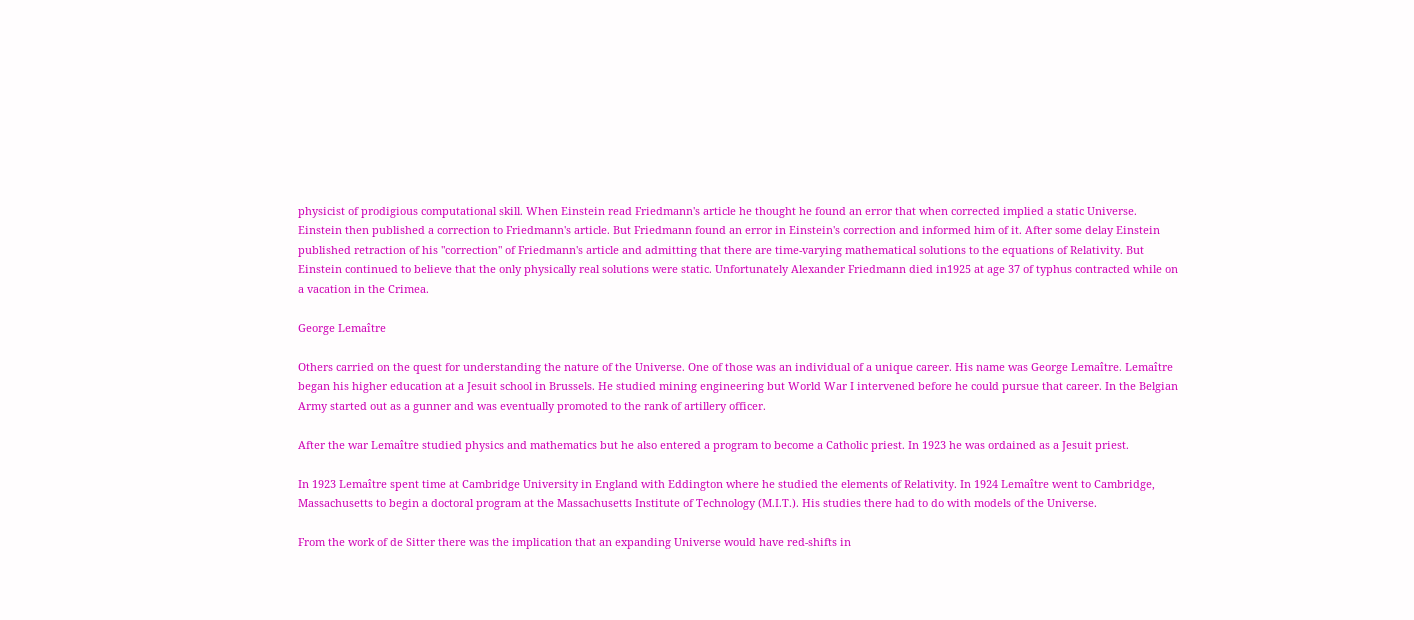physicist of prodigious computational skill. When Einstein read Friedmann's article he thought he found an error that when corrected implied a static Universe. Einstein then published a correction to Friedmann's article. But Friedmann found an error in Einstein's correction and informed him of it. After some delay Einstein published retraction of his "correction" of Friedmann's article and admitting that there are time-varying mathematical solutions to the equations of Relativity. But Einstein continued to believe that the only physically real solutions were static. Unfortunately Alexander Friedmann died in1925 at age 37 of typhus contracted while on a vacation in the Crimea.

George Lemaître

Others carried on the quest for understanding the nature of the Universe. One of those was an individual of a unique career. His name was George Lemaître. Lemaître began his higher education at a Jesuit school in Brussels. He studied mining engineering but World War I intervened before he could pursue that career. In the Belgian Army started out as a gunner and was eventually promoted to the rank of artillery officer.

After the war Lemaître studied physics and mathematics but he also entered a program to become a Catholic priest. In 1923 he was ordained as a Jesuit priest.

In 1923 Lemaître spent time at Cambridge University in England with Eddington where he studied the elements of Relativity. In 1924 Lemaître went to Cambridge, Massachusetts to begin a doctoral program at the Massachusetts Institute of Technology (M.I.T.). His studies there had to do with models of the Universe.

From the work of de Sitter there was the implication that an expanding Universe would have red-shifts in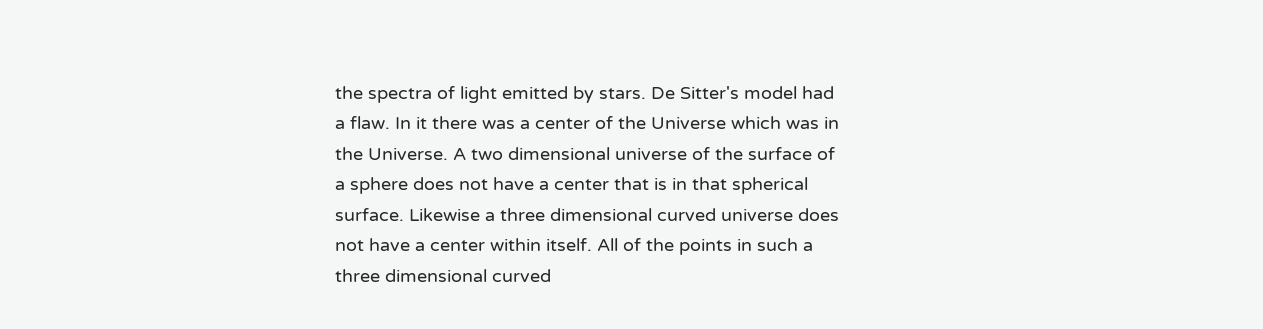the spectra of light emitted by stars. De Sitter's model had a flaw. In it there was a center of the Universe which was in the Universe. A two dimensional universe of the surface of a sphere does not have a center that is in that spherical surface. Likewise a three dimensional curved universe does not have a center within itself. All of the points in such a three dimensional curved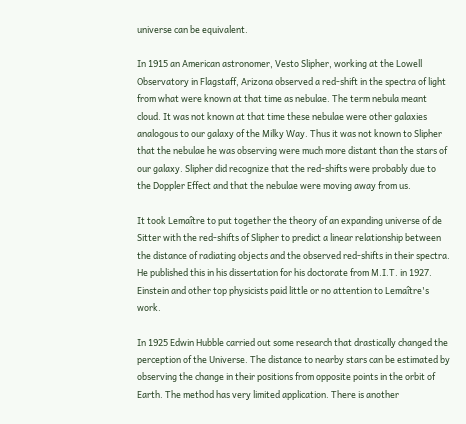universe can be equivalent.

In 1915 an American astronomer, Vesto Slipher, working at the Lowell Observatory in Flagstaff, Arizona observed a red-shift in the spectra of light from what were known at that time as nebulae. The term nebula meant cloud. It was not known at that time these nebulae were other galaxies analogous to our galaxy of the Milky Way. Thus it was not known to Slipher that the nebulae he was observing were much more distant than the stars of our galaxy. Slipher did recognize that the red-shifts were probably due to the Doppler Effect and that the nebulae were moving away from us.

It took Lemaître to put together the theory of an expanding universe of de Sitter with the red-shifts of Slipher to predict a linear relationship between the distance of radiating objects and the observed red-shifts in their spectra. He published this in his dissertation for his doctorate from M.I.T. in 1927. Einstein and other top physicists paid little or no attention to Lemaître's work.

In 1925 Edwin Hubble carried out some research that drastically changed the perception of the Universe. The distance to nearby stars can be estimated by observing the change in their positions from opposite points in the orbit of Earth. The method has very limited application. There is another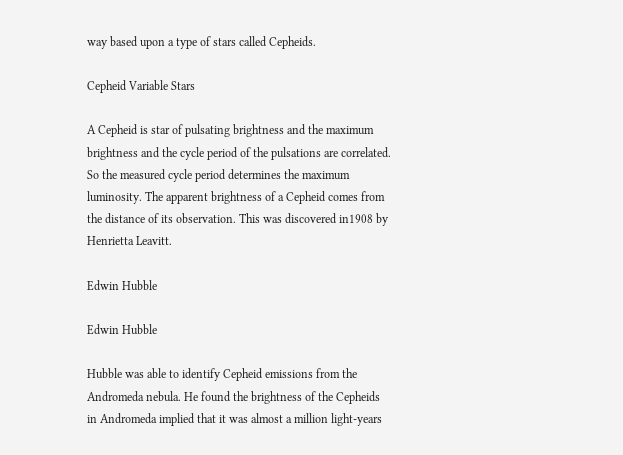way based upon a type of stars called Cepheids.

Cepheid Variable Stars

A Cepheid is star of pulsating brightness and the maximum brightness and the cycle period of the pulsations are correlated. So the measured cycle period determines the maximum luminosity. The apparent brightness of a Cepheid comes from the distance of its observation. This was discovered in1908 by Henrietta Leavitt.

Edwin Hubble

Edwin Hubble

Hubble was able to identify Cepheid emissions from the Andromeda nebula. He found the brightness of the Cepheids in Andromeda implied that it was almost a million light-years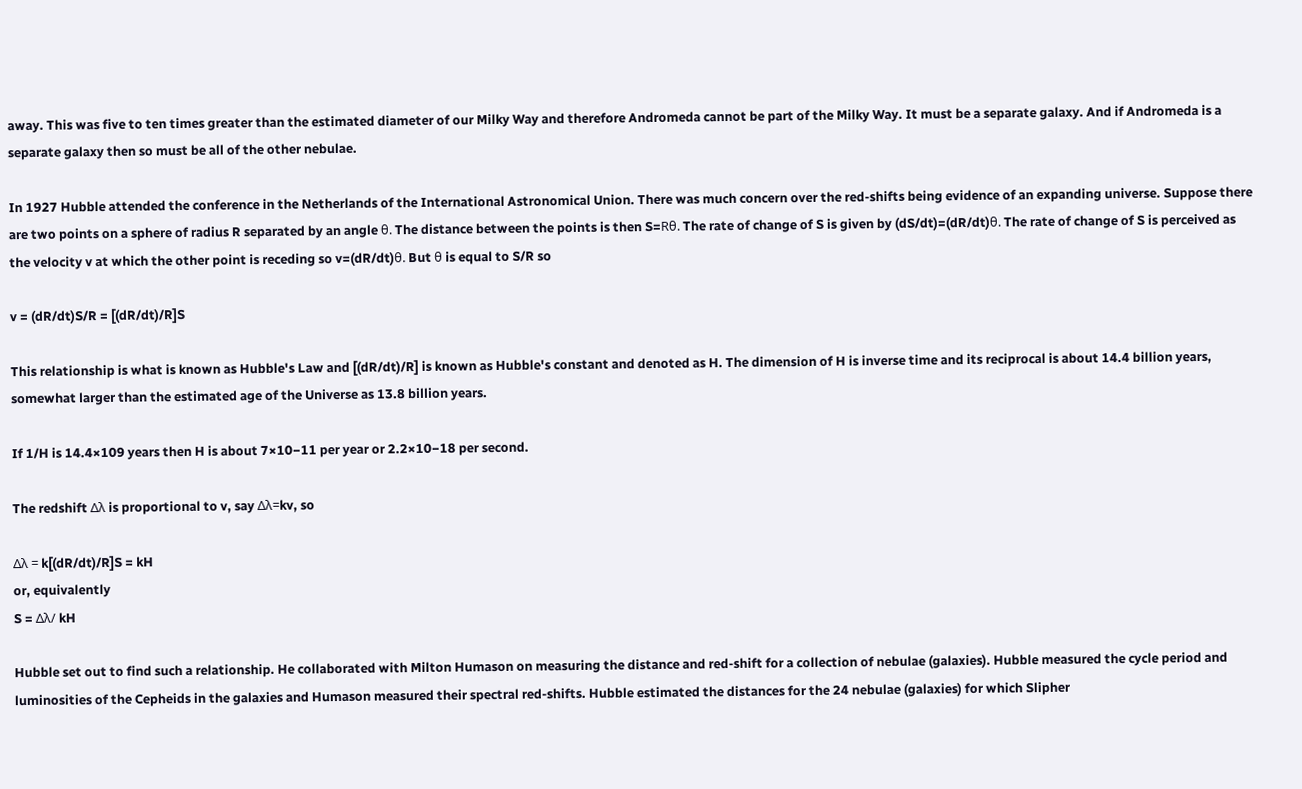away. This was five to ten times greater than the estimated diameter of our Milky Way and therefore Andromeda cannot be part of the Milky Way. It must be a separate galaxy. And if Andromeda is a separate galaxy then so must be all of the other nebulae.

In 1927 Hubble attended the conference in the Netherlands of the International Astronomical Union. There was much concern over the red-shifts being evidence of an expanding universe. Suppose there are two points on a sphere of radius R separated by an angle θ. The distance between the points is then S=Rθ. The rate of change of S is given by (dS/dt)=(dR/dt)θ. The rate of change of S is perceived as the velocity v at which the other point is receding so v=(dR/dt)θ. But θ is equal to S/R so

v = (dR/dt)S/R = [(dR/dt)/R]S

This relationship is what is known as Hubble's Law and [(dR/dt)/R] is known as Hubble's constant and denoted as H. The dimension of H is inverse time and its reciprocal is about 14.4 billion years, somewhat larger than the estimated age of the Universe as 13.8 billion years.

If 1/H is 14.4×109 years then H is about 7×10−11 per year or 2.2×10−18 per second.

The redshift Δλ is proportional to v, say Δλ=kv, so

Δλ = k[(dR/dt)/R]S = kH
or, equivalently
S = Δλ/ kH

Hubble set out to find such a relationship. He collaborated with Milton Humason on measuring the distance and red-shift for a collection of nebulae (galaxies). Hubble measured the cycle period and luminosities of the Cepheids in the galaxies and Humason measured their spectral red-shifts. Hubble estimated the distances for the 24 nebulae (galaxies) for which Slipher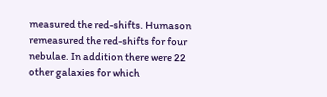measured the red-shifts. Humason remeasured the red-shifts for four nebulae. In addition there were 22 other galaxies for which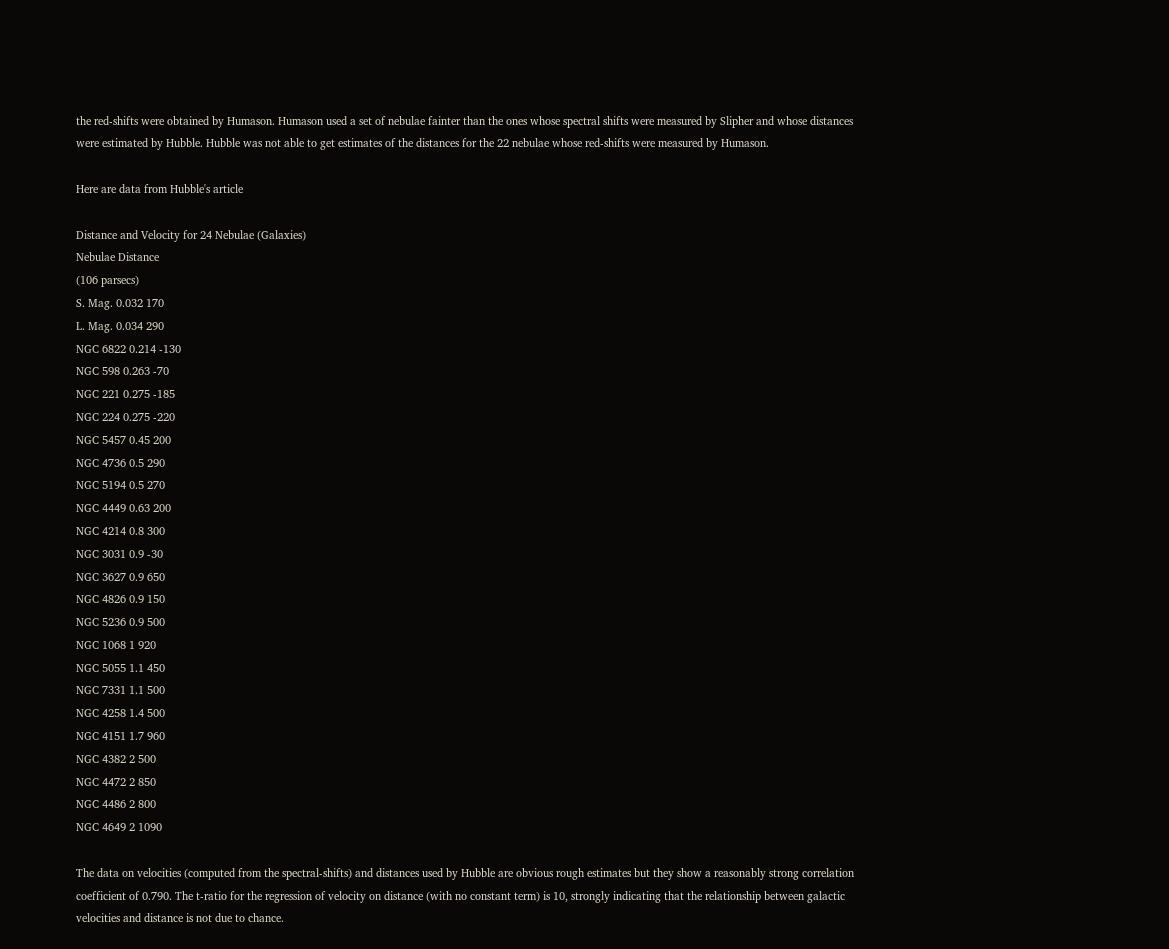the red-shifts were obtained by Humason. Humason used a set of nebulae fainter than the ones whose spectral shifts were measured by Slipher and whose distances were estimated by Hubble. Hubble was not able to get estimates of the distances for the 22 nebulae whose red-shifts were measured by Humason.

Here are data from Hubble's article

Distance and Velocity for 24 Nebulae (Galaxies)
Nebulae Distance
(106 parsecs)
S. Mag. 0.032 170
L. Mag. 0.034 290
NGC 6822 0.214 -130
NGC 598 0.263 -70
NGC 221 0.275 -185
NGC 224 0.275 -220
NGC 5457 0.45 200
NGC 4736 0.5 290
NGC 5194 0.5 270
NGC 4449 0.63 200
NGC 4214 0.8 300
NGC 3031 0.9 -30
NGC 3627 0.9 650
NGC 4826 0.9 150
NGC 5236 0.9 500
NGC 1068 1 920
NGC 5055 1.1 450
NGC 7331 1.1 500
NGC 4258 1.4 500
NGC 4151 1.7 960
NGC 4382 2 500
NGC 4472 2 850
NGC 4486 2 800
NGC 4649 2 1090

The data on velocities (computed from the spectral-shifts) and distances used by Hubble are obvious rough estimates but they show a reasonably strong correlation coefficient of 0.790. The t-ratio for the regression of velocity on distance (with no constant term) is 10, strongly indicating that the relationship between galactic velocities and distance is not due to chance.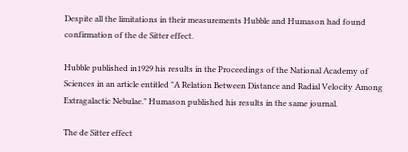Despite all the limitations in their measurements Hubble and Humason had found confirmation of the de Sitter effect.

Hubble published in1929 his results in the Proceedings of the National Academy of Sciences in an article entitled "A Relation Between Distance and Radial Velocity Among Extragalactic Nebulae." Humason published his results in the same journal.

The de Sitter effect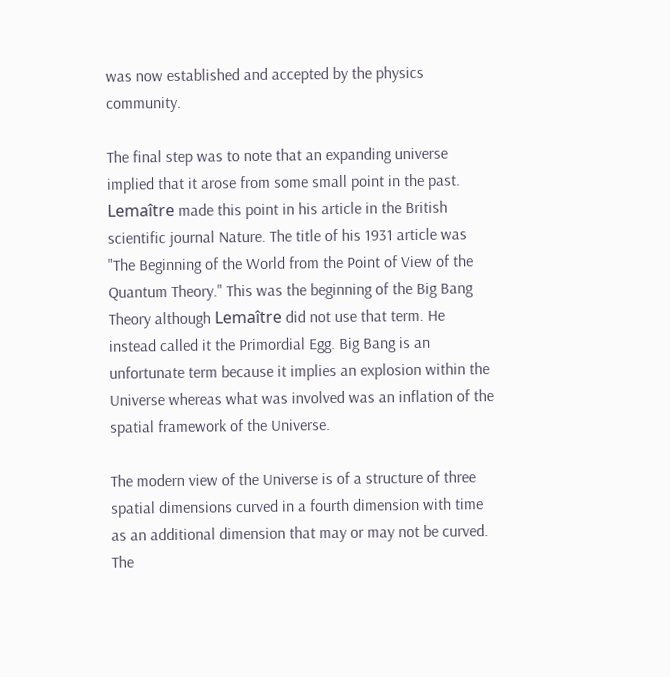was now established and accepted by the physics community.

The final step was to note that an expanding universe implied that it arose from some small point in the past. Lemaître made this point in his article in the British scientific journal Nature. The title of his 1931 article was "The Beginning of the World from the Point of View of the Quantum Theory." This was the beginning of the Big Bang Theory although Lemaître did not use that term. He instead called it the Primordial Egg. Big Bang is an unfortunate term because it implies an explosion within the Universe whereas what was involved was an inflation of the spatial framework of the Universe.

The modern view of the Universe is of a structure of three spatial dimensions curved in a fourth dimension with time as an additional dimension that may or may not be curved. The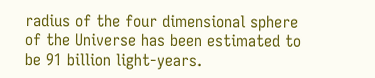radius of the four dimensional sphere of the Universe has been estimated to be 91 billion light-years.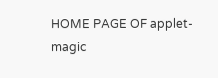HOME PAGE OF applet-magic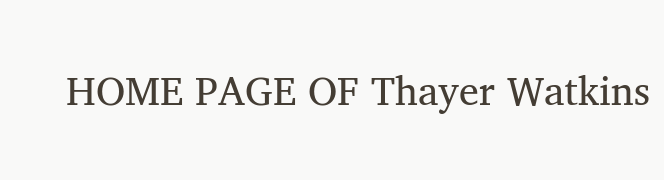HOME PAGE OF Thayer Watkins